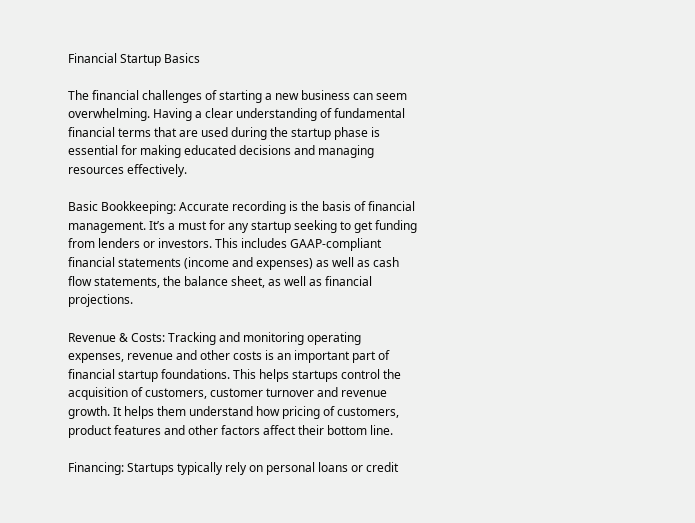Financial Startup Basics

The financial challenges of starting a new business can seem overwhelming. Having a clear understanding of fundamental financial terms that are used during the startup phase is essential for making educated decisions and managing resources effectively.

Basic Bookkeeping: Accurate recording is the basis of financial management. It’s a must for any startup seeking to get funding from lenders or investors. This includes GAAP-compliant financial statements (income and expenses) as well as cash flow statements, the balance sheet, as well as financial projections.

Revenue & Costs: Tracking and monitoring operating expenses, revenue and other costs is an important part of financial startup foundations. This helps startups control the acquisition of customers, customer turnover and revenue growth. It helps them understand how pricing of customers, product features and other factors affect their bottom line.

Financing: Startups typically rely on personal loans or credit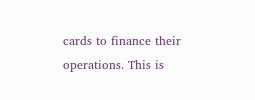cards to finance their operations. This is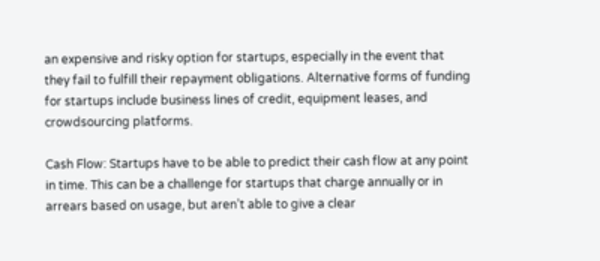an expensive and risky option for startups, especially in the event that they fail to fulfill their repayment obligations. Alternative forms of funding for startups include business lines of credit, equipment leases, and crowdsourcing platforms.

Cash Flow: Startups have to be able to predict their cash flow at any point in time. This can be a challenge for startups that charge annually or in arrears based on usage, but aren’t able to give a clear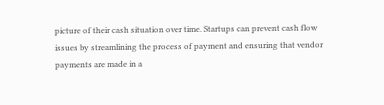picture of their cash situation over time. Startups can prevent cash flow issues by streamlining the process of payment and ensuring that vendor payments are made in a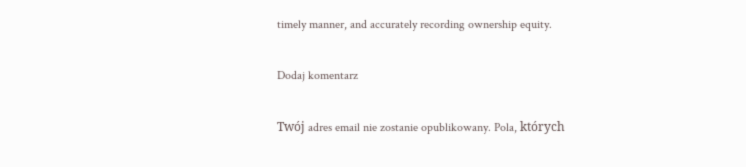timely manner, and accurately recording ownership equity.

Dodaj komentarz

Twój adres email nie zostanie opublikowany. Pola, których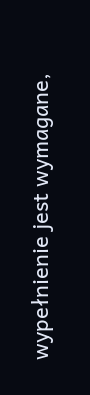wypełnienie jest wymagane,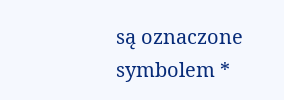są oznaczone symbolem *